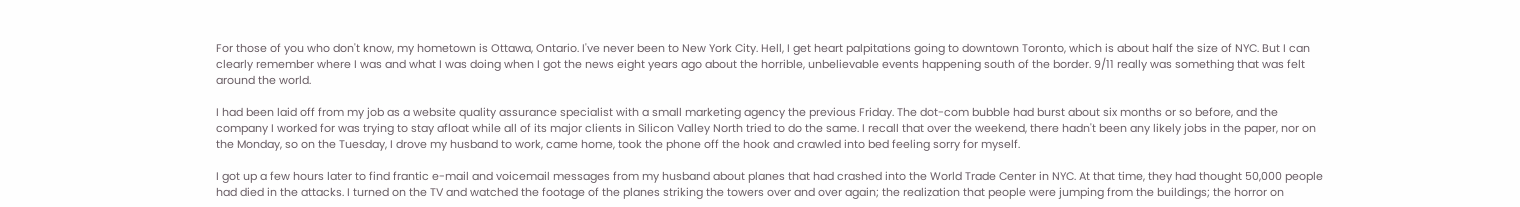For those of you who don't know, my hometown is Ottawa, Ontario. I've never been to New York City. Hell, I get heart palpitations going to downtown Toronto, which is about half the size of NYC. But I can clearly remember where I was and what I was doing when I got the news eight years ago about the horrible, unbelievable events happening south of the border. 9/11 really was something that was felt around the world.

I had been laid off from my job as a website quality assurance specialist with a small marketing agency the previous Friday. The dot-com bubble had burst about six months or so before, and the company I worked for was trying to stay afloat while all of its major clients in Silicon Valley North tried to do the same. I recall that over the weekend, there hadn't been any likely jobs in the paper, nor on the Monday, so on the Tuesday, I drove my husband to work, came home, took the phone off the hook and crawled into bed feeling sorry for myself.

I got up a few hours later to find frantic e-mail and voicemail messages from my husband about planes that had crashed into the World Trade Center in NYC. At that time, they had thought 50,000 people had died in the attacks. I turned on the TV and watched the footage of the planes striking the towers over and over again; the realization that people were jumping from the buildings; the horror on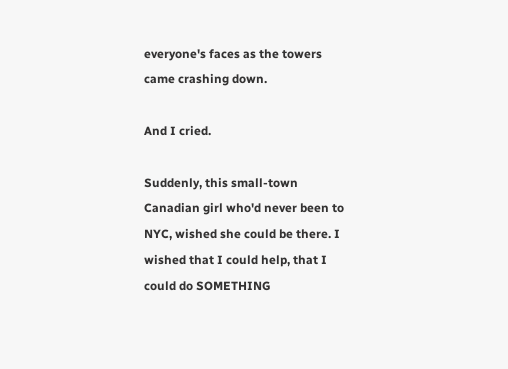everyone's faces as the towers came crashing down.

And I cried.

Suddenly, this small-town Canadian girl who'd never been to NYC, wished she could be there. I wished that I could help, that I could do SOMETHING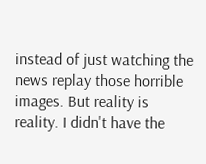instead of just watching the news replay those horrible images. But reality is reality. I didn't have the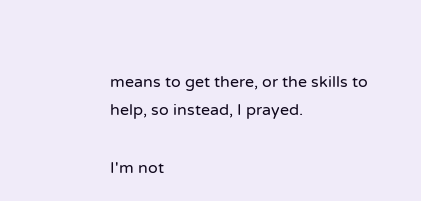means to get there, or the skills to help, so instead, I prayed.

I'm not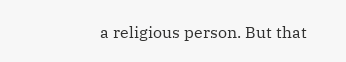a religious person. But that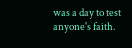was a day to test anyone's faith.